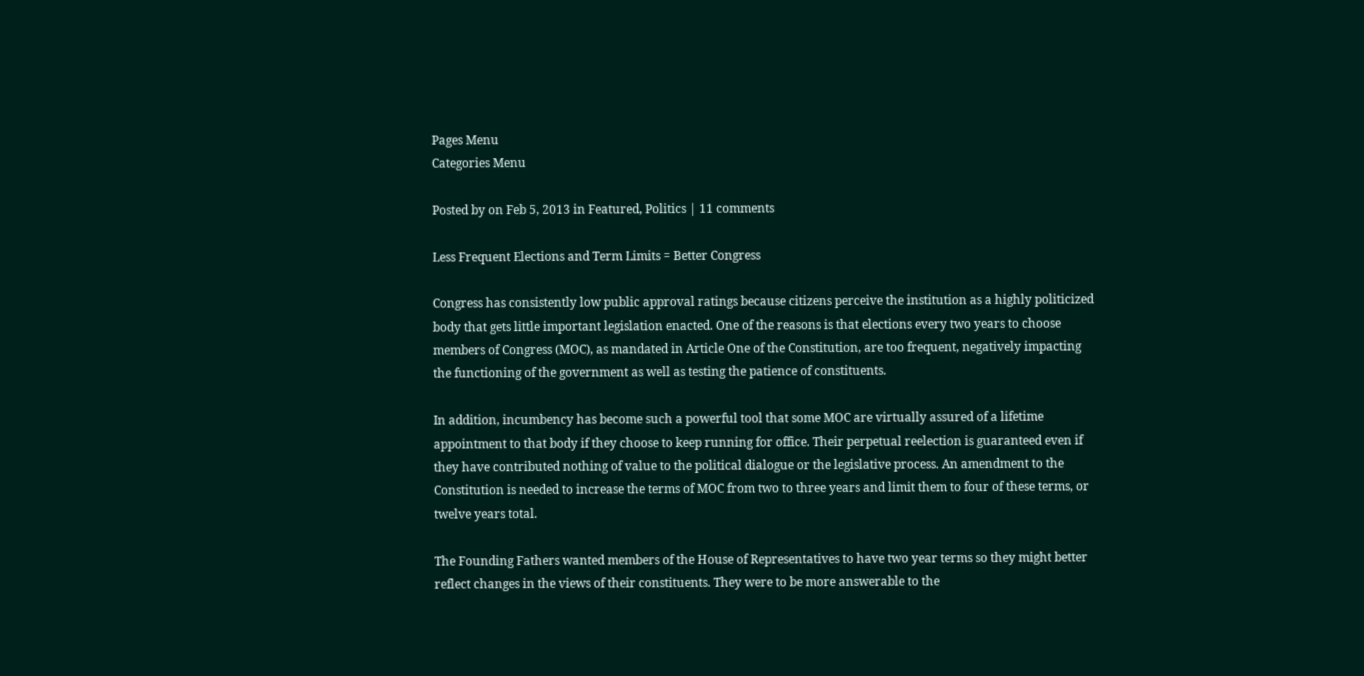Pages Menu
Categories Menu

Posted by on Feb 5, 2013 in Featured, Politics | 11 comments

Less Frequent Elections and Term Limits = Better Congress

Congress has consistently low public approval ratings because citizens perceive the institution as a highly politicized body that gets little important legislation enacted. One of the reasons is that elections every two years to choose members of Congress (MOC), as mandated in Article One of the Constitution, are too frequent, negatively impacting the functioning of the government as well as testing the patience of constituents.

In addition, incumbency has become such a powerful tool that some MOC are virtually assured of a lifetime appointment to that body if they choose to keep running for office. Their perpetual reelection is guaranteed even if they have contributed nothing of value to the political dialogue or the legislative process. An amendment to the Constitution is needed to increase the terms of MOC from two to three years and limit them to four of these terms, or twelve years total.

The Founding Fathers wanted members of the House of Representatives to have two year terms so they might better reflect changes in the views of their constituents. They were to be more answerable to the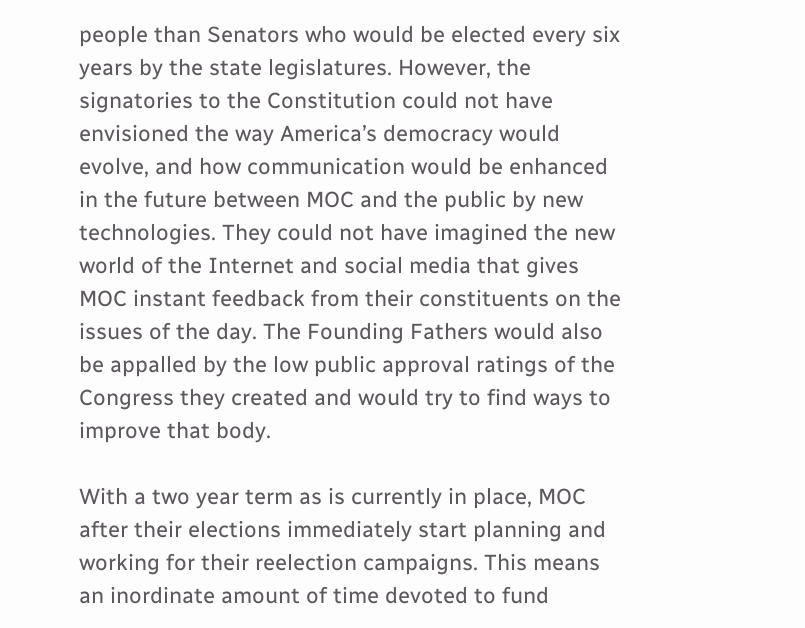people than Senators who would be elected every six years by the state legislatures. However, the signatories to the Constitution could not have envisioned the way America’s democracy would evolve, and how communication would be enhanced in the future between MOC and the public by new technologies. They could not have imagined the new world of the Internet and social media that gives MOC instant feedback from their constituents on the issues of the day. The Founding Fathers would also be appalled by the low public approval ratings of the Congress they created and would try to find ways to improve that body.

With a two year term as is currently in place, MOC after their elections immediately start planning and working for their reelection campaigns. This means an inordinate amount of time devoted to fund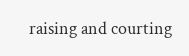raising and courting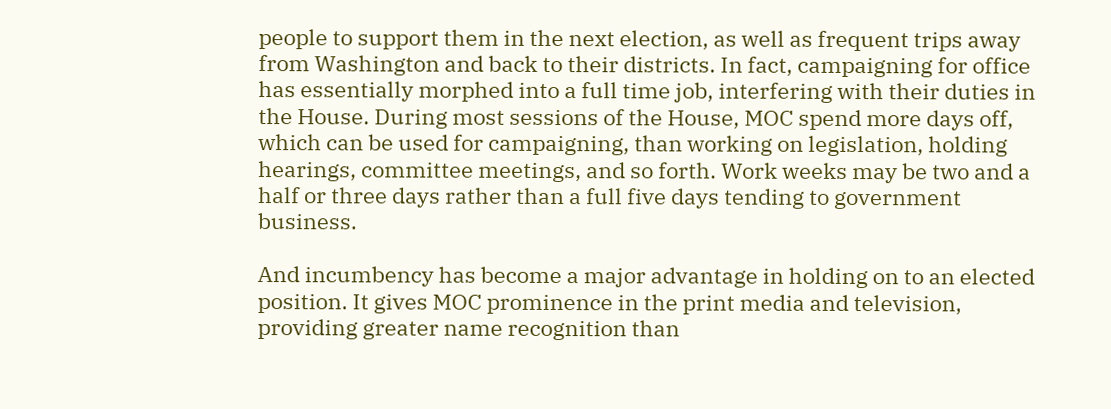people to support them in the next election, as well as frequent trips away from Washington and back to their districts. In fact, campaigning for office has essentially morphed into a full time job, interfering with their duties in the House. During most sessions of the House, MOC spend more days off, which can be used for campaigning, than working on legislation, holding hearings, committee meetings, and so forth. Work weeks may be two and a half or three days rather than a full five days tending to government business.

And incumbency has become a major advantage in holding on to an elected position. It gives MOC prominence in the print media and television, providing greater name recognition than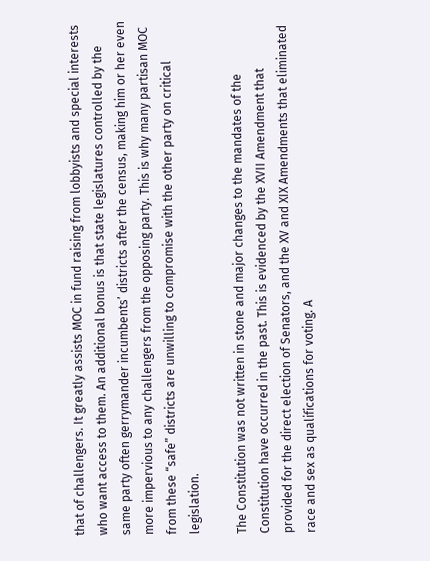that of challengers. It greatly assists MOC in fund raising from lobbyists and special interests who want access to them. An additional bonus is that state legislatures controlled by the same party often gerrymander incumbents’ districts after the census, making him or her even more impervious to any challengers from the opposing party. This is why many partisan MOC from these “safe” districts are unwilling to compromise with the other party on critical legislation.

The Constitution was not written in stone and major changes to the mandates of the Constitution have occurred in the past. This is evidenced by the XVII Amendment that provided for the direct election of Senators, and the XV and XIX Amendments that eliminated race and sex as qualifications for voting. A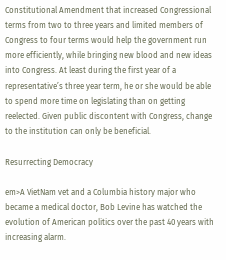Constitutional Amendment that increased Congressional terms from two to three years and limited members of Congress to four terms would help the government run more efficiently, while bringing new blood and new ideas into Congress. At least during the first year of a representative’s three year term, he or she would be able to spend more time on legislating than on getting reelected. Given public discontent with Congress, change to the institution can only be beneficial.

Resurrecting Democracy

em>A VietNam vet and a Columbia history major who became a medical doctor, Bob Levine has watched the evolution of American politics over the past 40 years with increasing alarm.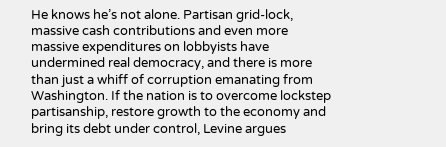He knows he’s not alone. Partisan grid-lock, massive cash contributions and even more massive expenditures on lobbyists have undermined real democracy, and there is more than just a whiff of corruption emanating from Washington. If the nation is to overcome lockstep partisanship, restore growth to the economy and bring its debt under control, Levine argues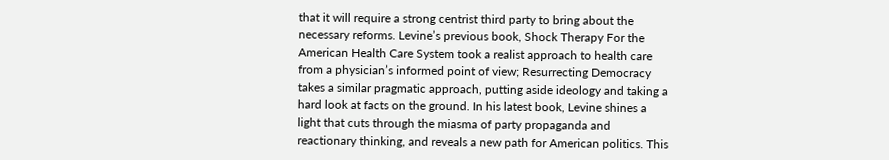that it will require a strong centrist third party to bring about the necessary reforms. Levine’s previous book, Shock Therapy For the American Health Care System took a realist approach to health care from a physician’s informed point of view; Resurrecting Democracy takes a similar pragmatic approach, putting aside ideology and taking a hard look at facts on the ground. In his latest book, Levine shines a light that cuts through the miasma of party propaganda and reactionary thinking, and reveals a new path for American politics. This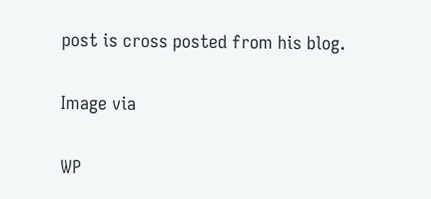post is cross posted from his blog.

Image via

WP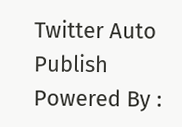Twitter Auto Publish Powered By :